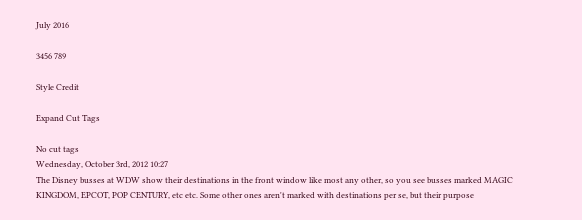July 2016

3456 789

Style Credit

Expand Cut Tags

No cut tags
Wednesday, October 3rd, 2012 10:27
The Disney busses at WDW show their destinations in the front window like most any other, so you see busses marked MAGIC KINGDOM, EPCOT, POP CENTURY, etc etc. Some other ones aren't marked with destinations per se, but their purpose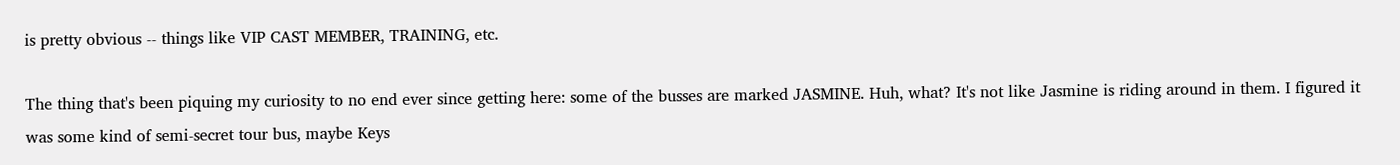is pretty obvious -- things like VIP CAST MEMBER, TRAINING, etc.

The thing that's been piquing my curiosity to no end ever since getting here: some of the busses are marked JASMINE. Huh, what? It's not like Jasmine is riding around in them. I figured it was some kind of semi-secret tour bus, maybe Keys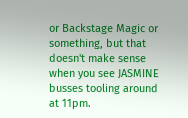or Backstage Magic or something, but that doesn't make sense when you see JASMINE busses tooling around at 11pm.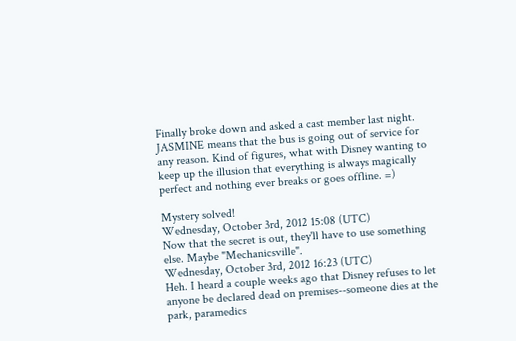Finally broke down and asked a cast member last night. JASMINE means that the bus is going out of service for any reason. Kind of figures, what with Disney wanting to keep up the illusion that everything is always magically perfect and nothing ever breaks or goes offline. =)

Mystery solved!
Wednesday, October 3rd, 2012 15:08 (UTC)
Now that the secret is out, they'll have to use something else. Maybe "Mechanicsville".
Wednesday, October 3rd, 2012 16:23 (UTC)
Heh. I heard a couple weeks ago that Disney refuses to let anyone be declared dead on premises--someone dies at the park, paramedics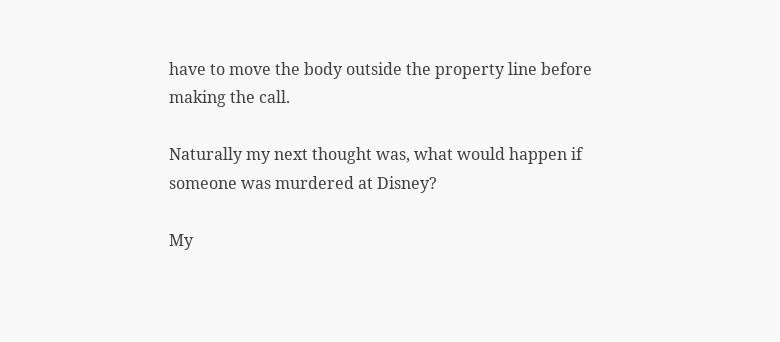have to move the body outside the property line before making the call.

Naturally my next thought was, what would happen if someone was murdered at Disney?

My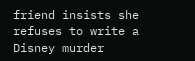friend insists she refuses to write a Disney murder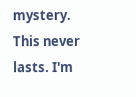mystery. This never lasts. I'm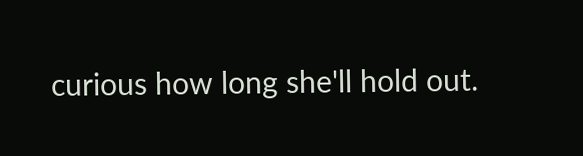curious how long she'll hold out.